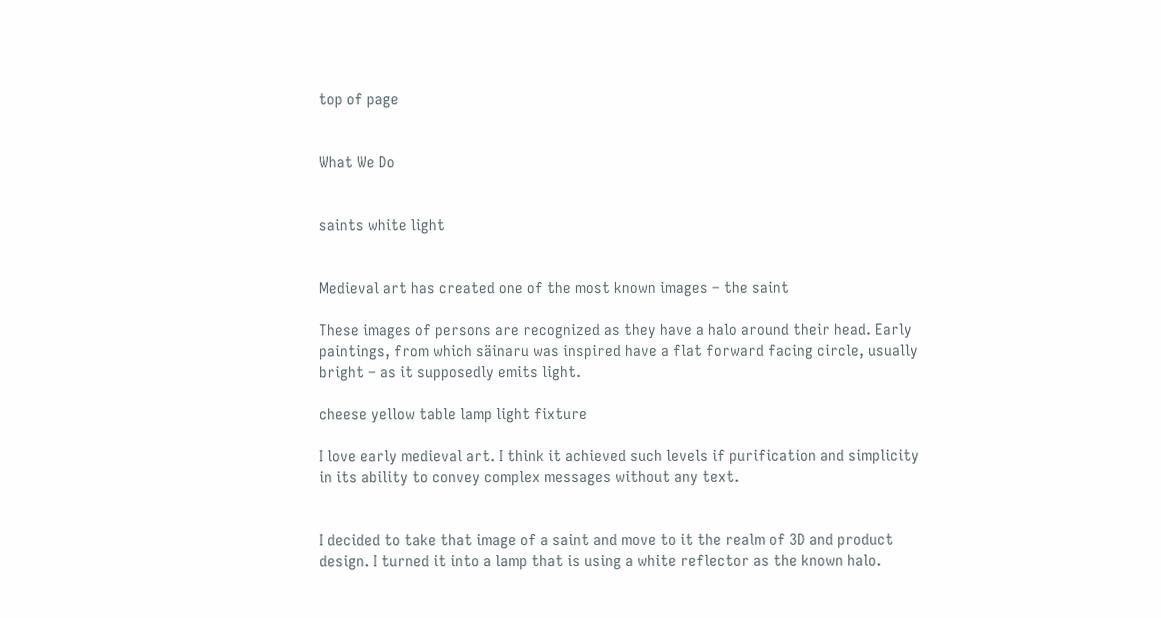top of page


What We Do


saints white light


Medieval art has created one of the most known images – the saint

These images of persons are recognized as they have a halo around their head. Early paintings, from which säinaru was inspired have a flat forward facing circle, usually bright – as it supposedly emits light.

cheese yellow table lamp light fixture

I love early medieval art. I think it achieved such levels if purification and simplicity in its ability to convey complex messages without any text.


I decided to take that image of a saint and move to it the realm of 3D and product design. I turned it into a lamp that is using a white reflector as the known halo.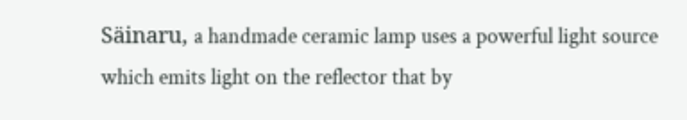Säinaru, a handmade ceramic lamp uses a powerful light source which emits light on the reflector that by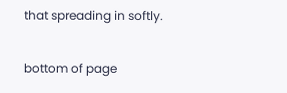that spreading in softly.

bottom of page